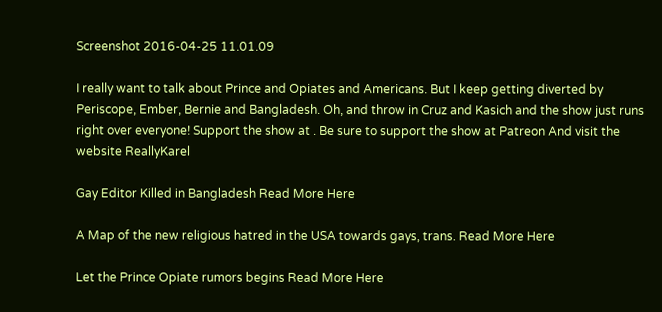Screenshot 2016-04-25 11.01.09

I really want to talk about Prince and Opiates and Americans. But I keep getting diverted by Periscope, Ember, Bernie and Bangladesh. Oh, and throw in Cruz and Kasich and the show just runs right over everyone! Support the show at . Be sure to support the show at Patreon And visit the website ReallyKarel

Gay Editor Killed in Bangladesh Read More Here

A Map of the new religious hatred in the USA towards gays, trans. Read More Here

Let the Prince Opiate rumors begins Read More Here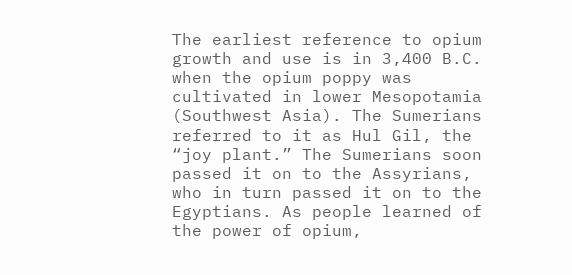The earliest reference to opium growth and use is in 3,400 B.C. when the opium poppy was cultivated in lower Mesopotamia (Southwest Asia). The Sumerians referred to it as Hul Gil, the “joy plant.” The Sumerians soon passed it on to the Assyrians, who in turn passed it on to the Egyptians. As people learned of the power of opium,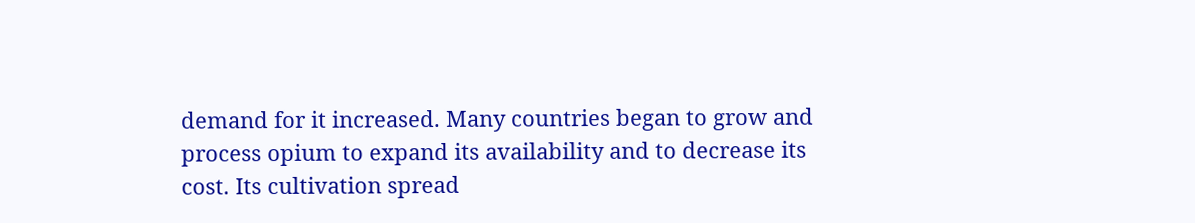demand for it increased. Many countries began to grow and process opium to expand its availability and to decrease its cost. Its cultivation spread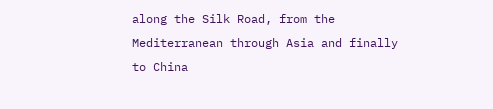along the Silk Road, from the Mediterranean through Asia and finally to China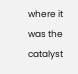where it was the catalyst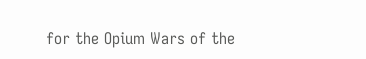for the Opium Wars of the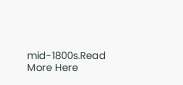mid-1800s.Read More Here